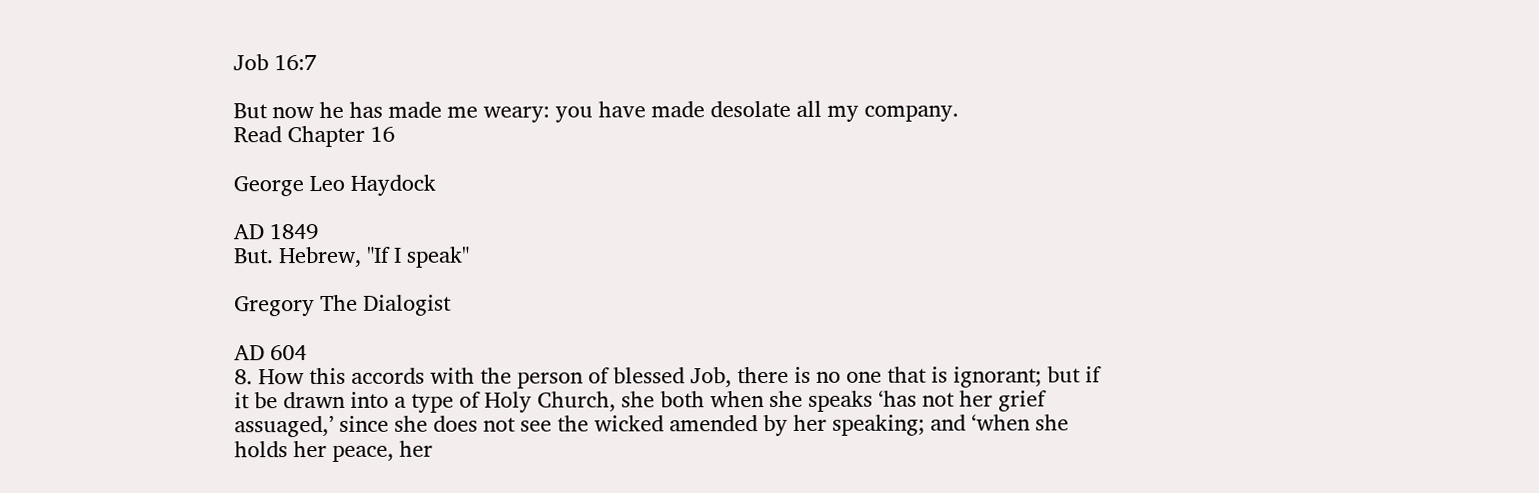Job 16:7

But now he has made me weary: you have made desolate all my company.
Read Chapter 16

George Leo Haydock

AD 1849
But. Hebrew, "If I speak"

Gregory The Dialogist

AD 604
8. How this accords with the person of blessed Job, there is no one that is ignorant; but if it be drawn into a type of Holy Church, she both when she speaks ‘has not her grief assuaged,’ since she does not see the wicked amended by her speaking; and ‘when she holds her peace, her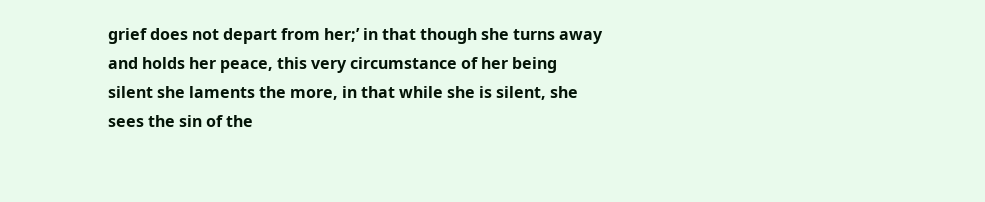grief does not depart from her;’ in that though she turns away and holds her peace, this very circumstance of her being silent she laments the more, in that while she is silent, she sees the sin of the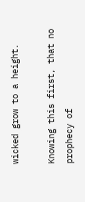wicked grow to a height.

Knowing this first, that no prophecy of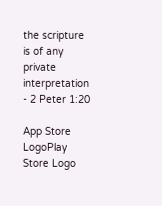the scripture is of any private interpretation - 2 Peter 1:20

App Store LogoPlay Store Logo